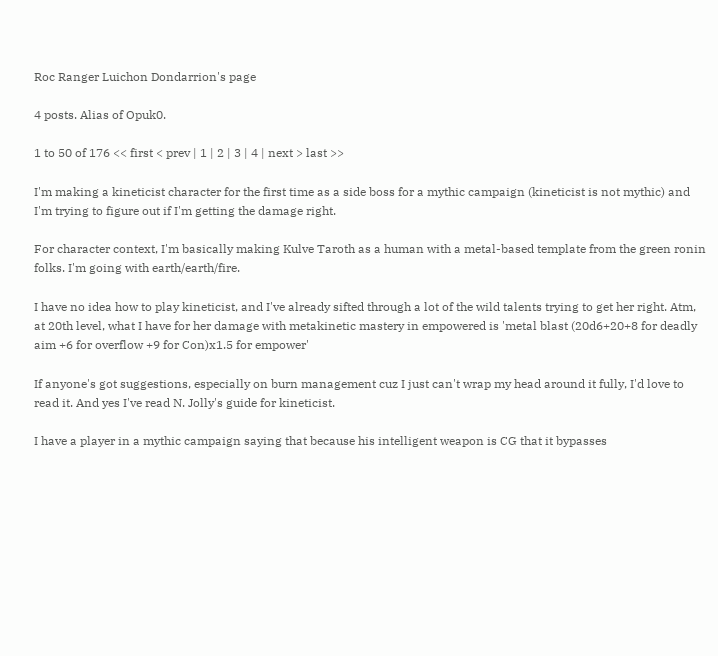Roc Ranger Luichon Dondarrion's page

4 posts. Alias of Opuk0.

1 to 50 of 176 << first < prev | 1 | 2 | 3 | 4 | next > last >>

I'm making a kineticist character for the first time as a side boss for a mythic campaign (kineticist is not mythic) and I'm trying to figure out if I'm getting the damage right.

For character context, I'm basically making Kulve Taroth as a human with a metal-based template from the green ronin folks. I'm going with earth/earth/fire.

I have no idea how to play kineticist, and I've already sifted through a lot of the wild talents trying to get her right. Atm, at 20th level, what I have for her damage with metakinetic mastery in empowered is 'metal blast (20d6+20+8 for deadly aim +6 for overflow +9 for Con)x1.5 for empower'

If anyone's got suggestions, especially on burn management cuz I just can't wrap my head around it fully, I'd love to read it. And yes I've read N. Jolly's guide for kineticist.

I have a player in a mythic campaign saying that because his intelligent weapon is CG that it bypasses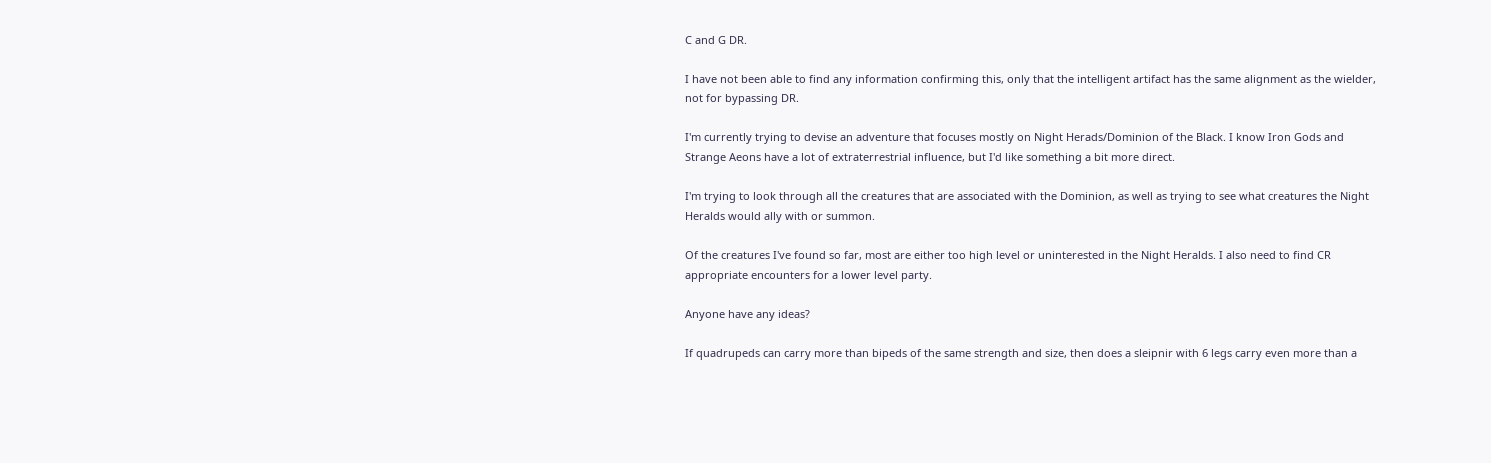C and G DR.

I have not been able to find any information confirming this, only that the intelligent artifact has the same alignment as the wielder, not for bypassing DR.

I'm currently trying to devise an adventure that focuses mostly on Night Herads/Dominion of the Black. I know Iron Gods and Strange Aeons have a lot of extraterrestrial influence, but I'd like something a bit more direct.

I'm trying to look through all the creatures that are associated with the Dominion, as well as trying to see what creatures the Night Heralds would ally with or summon.

Of the creatures I've found so far, most are either too high level or uninterested in the Night Heralds. I also need to find CR appropriate encounters for a lower level party.

Anyone have any ideas?

If quadrupeds can carry more than bipeds of the same strength and size, then does a sleipnir with 6 legs carry even more than a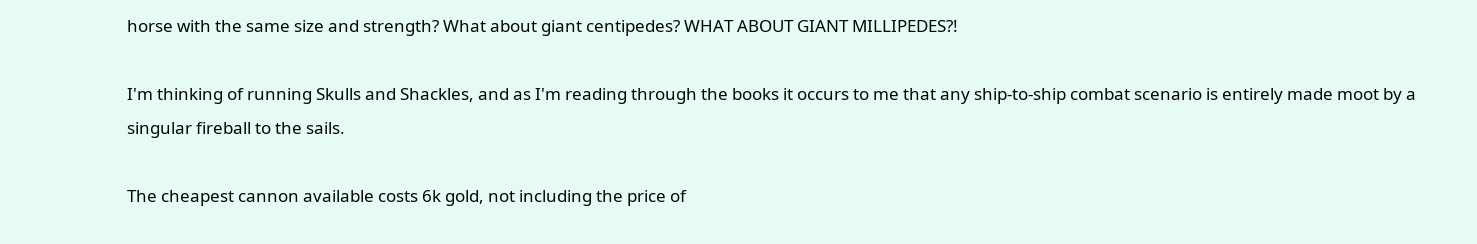horse with the same size and strength? What about giant centipedes? WHAT ABOUT GIANT MILLIPEDES?!

I'm thinking of running Skulls and Shackles, and as I'm reading through the books it occurs to me that any ship-to-ship combat scenario is entirely made moot by a singular fireball to the sails.

The cheapest cannon available costs 6k gold, not including the price of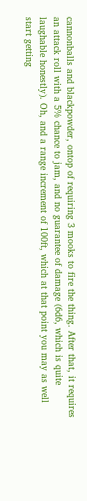cannonballs and blackpowder, ontop of requiring 3 mooks to fire the thing. After that, it requires an attack roll with a 5% chance to jam, and no guarantee of damage (6d6, which is quite laughable honestly). Oh, and a range increment of 100ft, which at that point you may as well start getting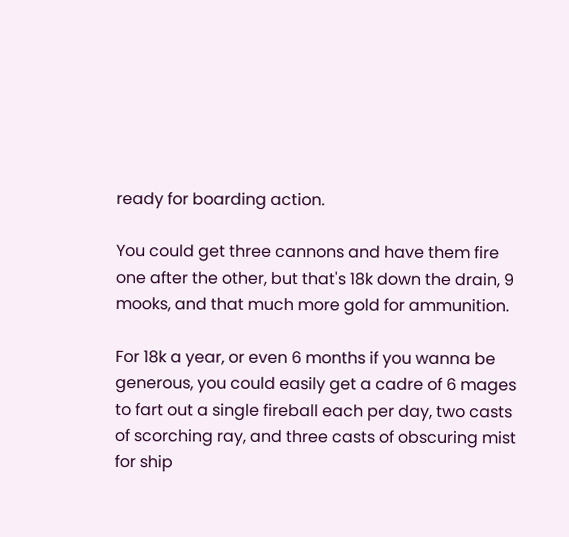ready for boarding action.

You could get three cannons and have them fire one after the other, but that's 18k down the drain, 9 mooks, and that much more gold for ammunition.

For 18k a year, or even 6 months if you wanna be generous, you could easily get a cadre of 6 mages to fart out a single fireball each per day, two casts of scorching ray, and three casts of obscuring mist for ship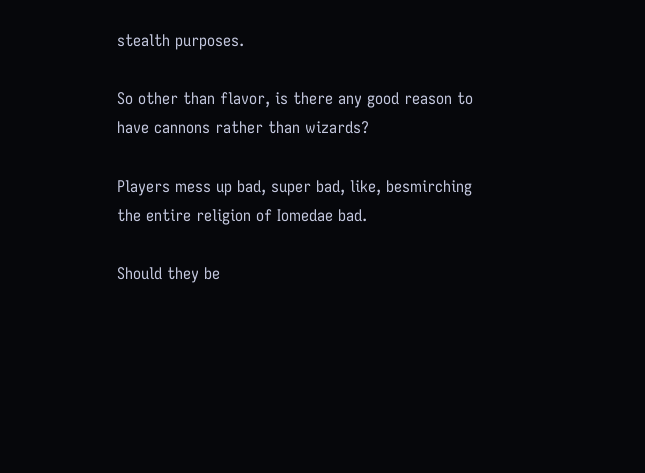stealth purposes.

So other than flavor, is there any good reason to have cannons rather than wizards?

Players mess up bad, super bad, like, besmirching the entire religion of Iomedae bad.

Should they be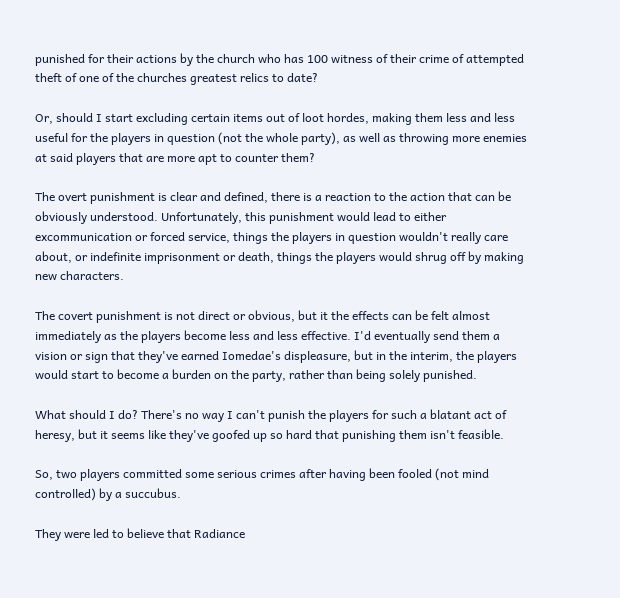punished for their actions by the church who has 100 witness of their crime of attempted theft of one of the churches greatest relics to date?

Or, should I start excluding certain items out of loot hordes, making them less and less useful for the players in question (not the whole party), as well as throwing more enemies at said players that are more apt to counter them?

The overt punishment is clear and defined, there is a reaction to the action that can be obviously understood. Unfortunately, this punishment would lead to either excommunication or forced service, things the players in question wouldn't really care about, or indefinite imprisonment or death, things the players would shrug off by making new characters.

The covert punishment is not direct or obvious, but it the effects can be felt almost immediately as the players become less and less effective. I'd eventually send them a vision or sign that they've earned Iomedae's displeasure, but in the interim, the players would start to become a burden on the party, rather than being solely punished.

What should I do? There's no way I can't punish the players for such a blatant act of heresy, but it seems like they've goofed up so hard that punishing them isn't feasible.

So, two players committed some serious crimes after having been fooled (not mind controlled) by a succubus.

They were led to believe that Radiance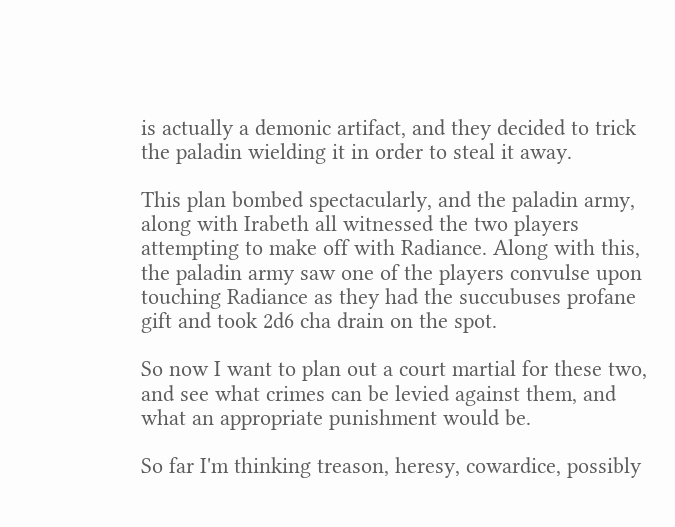is actually a demonic artifact, and they decided to trick the paladin wielding it in order to steal it away.

This plan bombed spectacularly, and the paladin army, along with Irabeth all witnessed the two players attempting to make off with Radiance. Along with this, the paladin army saw one of the players convulse upon touching Radiance as they had the succubuses profane gift and took 2d6 cha drain on the spot.

So now I want to plan out a court martial for these two, and see what crimes can be levied against them, and what an appropriate punishment would be.

So far I'm thinking treason, heresy, cowardice, possibly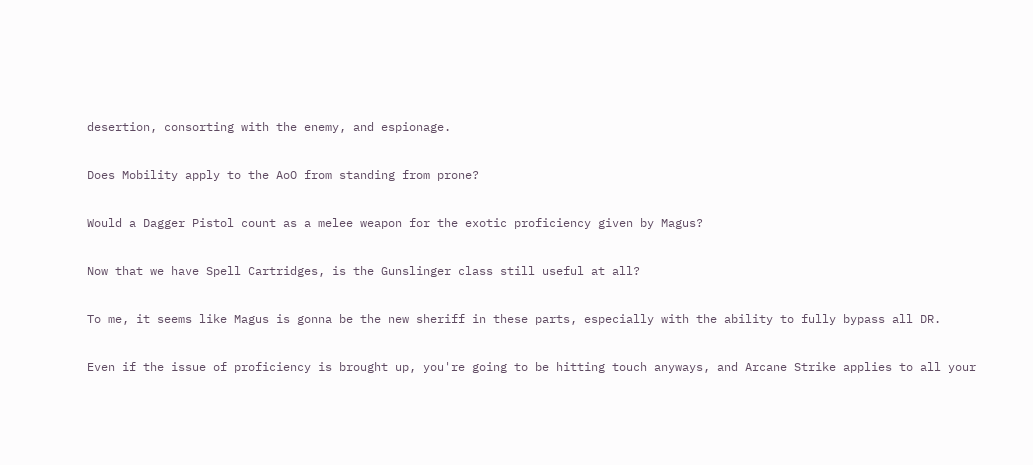desertion, consorting with the enemy, and espionage.

Does Mobility apply to the AoO from standing from prone?

Would a Dagger Pistol count as a melee weapon for the exotic proficiency given by Magus?

Now that we have Spell Cartridges, is the Gunslinger class still useful at all?

To me, it seems like Magus is gonna be the new sheriff in these parts, especially with the ability to fully bypass all DR.

Even if the issue of proficiency is brought up, you're going to be hitting touch anyways, and Arcane Strike applies to all your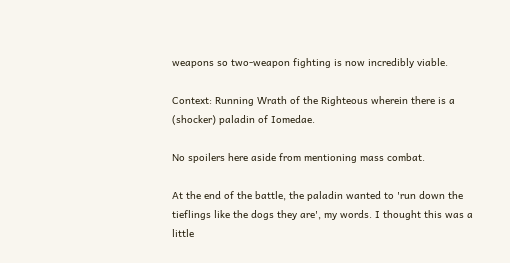weapons so two-weapon fighting is now incredibly viable.

Context: Running Wrath of the Righteous wherein there is a (shocker) paladin of Iomedae.

No spoilers here aside from mentioning mass combat.

At the end of the battle, the paladin wanted to 'run down the tieflings like the dogs they are', my words. I thought this was a little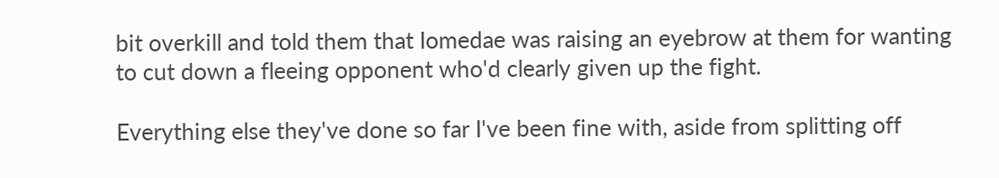bit overkill and told them that Iomedae was raising an eyebrow at them for wanting to cut down a fleeing opponent who'd clearly given up the fight.

Everything else they've done so far I've been fine with, aside from splitting off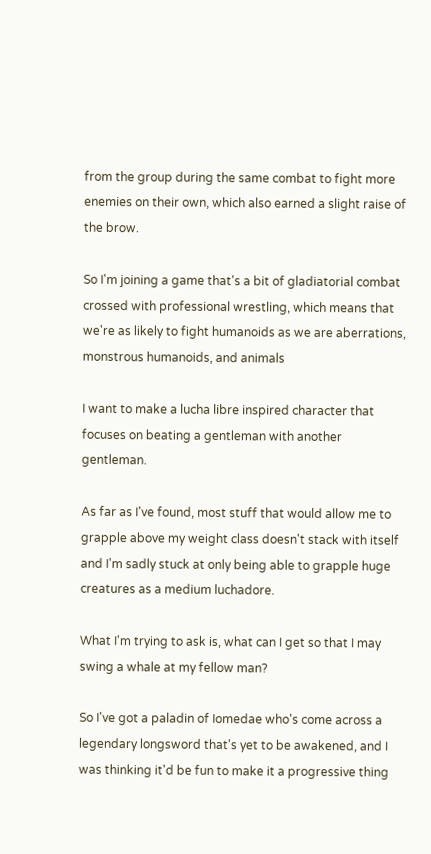from the group during the same combat to fight more enemies on their own, which also earned a slight raise of the brow.

So I'm joining a game that's a bit of gladiatorial combat crossed with professional wrestling, which means that we're as likely to fight humanoids as we are aberrations, monstrous humanoids, and animals

I want to make a lucha libre inspired character that focuses on beating a gentleman with another gentleman.

As far as I've found, most stuff that would allow me to grapple above my weight class doesn't stack with itself and I'm sadly stuck at only being able to grapple huge creatures as a medium luchadore.

What I'm trying to ask is, what can I get so that I may swing a whale at my fellow man?

So I've got a paladin of Iomedae who's come across a legendary longsword that's yet to be awakened, and I was thinking it'd be fun to make it a progressive thing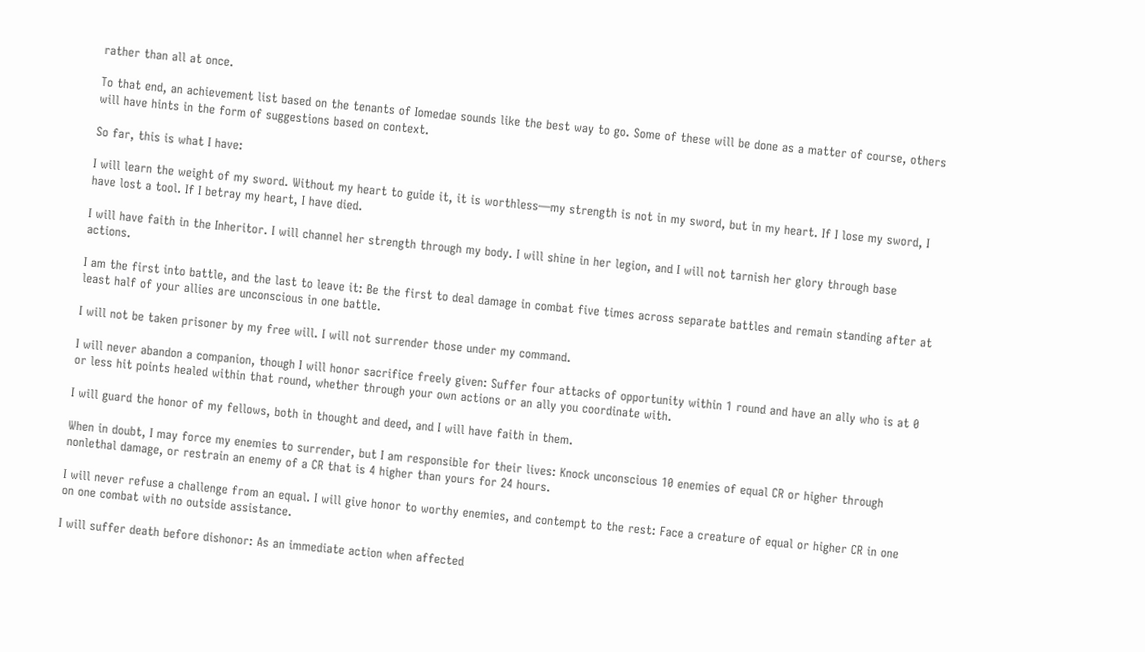rather than all at once.

To that end, an achievement list based on the tenants of Iomedae sounds like the best way to go. Some of these will be done as a matter of course, others will have hints in the form of suggestions based on context.

So far, this is what I have:

I will learn the weight of my sword. Without my heart to guide it, it is worthless—my strength is not in my sword, but in my heart. If I lose my sword, I have lost a tool. If I betray my heart, I have died.

I will have faith in the Inheritor. I will channel her strength through my body. I will shine in her legion, and I will not tarnish her glory through base actions.

I am the first into battle, and the last to leave it: Be the first to deal damage in combat five times across separate battles and remain standing after at least half of your allies are unconscious in one battle.

I will not be taken prisoner by my free will. I will not surrender those under my command.

I will never abandon a companion, though I will honor sacrifice freely given: Suffer four attacks of opportunity within 1 round and have an ally who is at 0 or less hit points healed within that round, whether through your own actions or an ally you coordinate with.

I will guard the honor of my fellows, both in thought and deed, and I will have faith in them.

When in doubt, I may force my enemies to surrender, but I am responsible for their lives: Knock unconscious 10 enemies of equal CR or higher through nonlethal damage, or restrain an enemy of a CR that is 4 higher than yours for 24 hours.

I will never refuse a challenge from an equal. I will give honor to worthy enemies, and contempt to the rest: Face a creature of equal or higher CR in one on one combat with no outside assistance.

I will suffer death before dishonor: As an immediate action when affected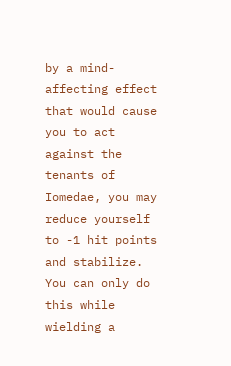by a mind-affecting effect that would cause you to act against the tenants of Iomedae, you may reduce yourself to -1 hit points and stabilize. You can only do this while wielding a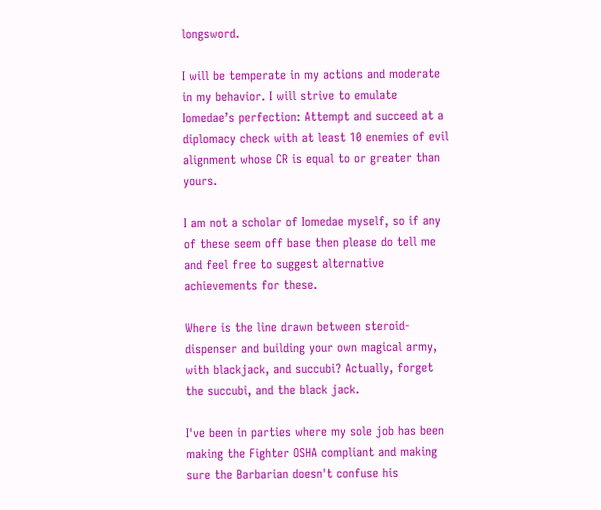longsword.

I will be temperate in my actions and moderate in my behavior. I will strive to emulate Iomedae’s perfection: Attempt and succeed at a diplomacy check with at least 10 enemies of evil alignment whose CR is equal to or greater than yours.

I am not a scholar of Iomedae myself, so if any of these seem off base then please do tell me and feel free to suggest alternative achievements for these.

Where is the line drawn between steroid-dispenser and building your own magical army, with blackjack, and succubi? Actually, forget the succubi, and the black jack.

I've been in parties where my sole job has been making the Fighter OSHA compliant and making sure the Barbarian doesn't confuse his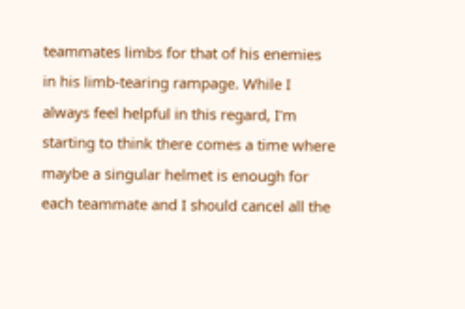teammates limbs for that of his enemies in his limb-tearing rampage. While I always feel helpful in this regard, I'm starting to think there comes a time where maybe a singular helmet is enough for each teammate and I should cancel all the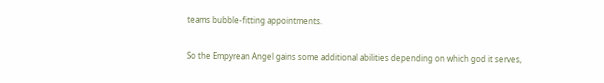teams bubble-fitting appointments.

So the Empyrean Angel gains some additional abilities depending on which god it serves,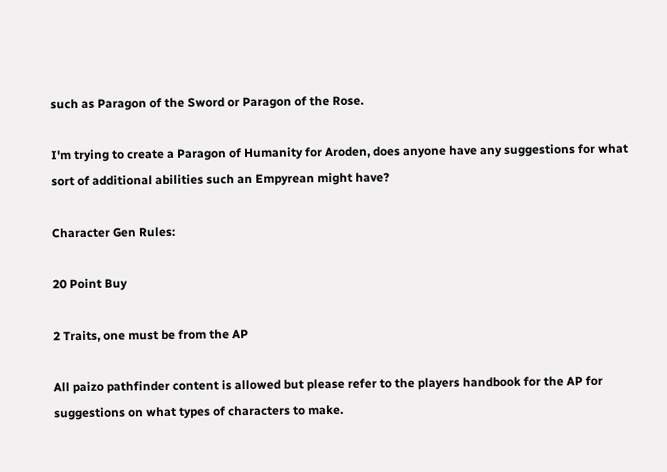such as Paragon of the Sword or Paragon of the Rose.

I'm trying to create a Paragon of Humanity for Aroden, does anyone have any suggestions for what sort of additional abilities such an Empyrean might have?

Character Gen Rules:

20 Point Buy

2 Traits, one must be from the AP

All paizo pathfinder content is allowed but please refer to the players handbook for the AP for suggestions on what types of characters to make.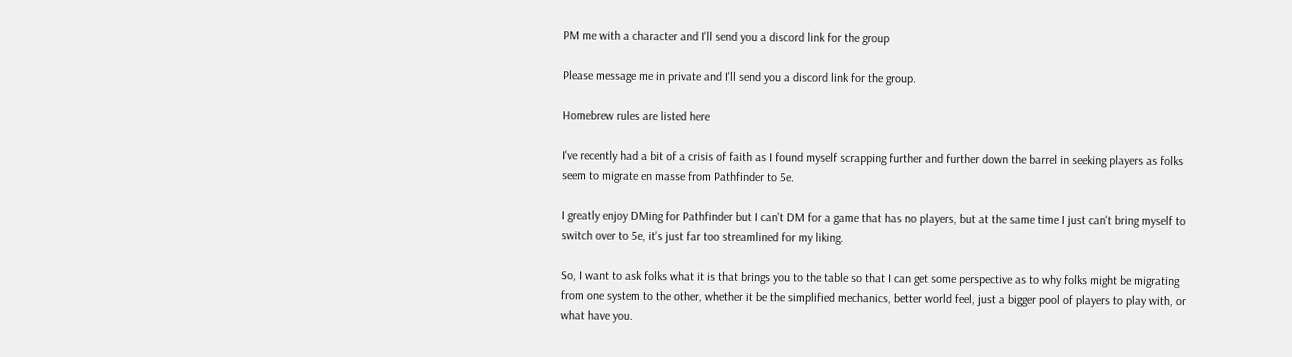PM me with a character and I'll send you a discord link for the group

Please message me in private and I'll send you a discord link for the group.

Homebrew rules are listed here

I've recently had a bit of a crisis of faith as I found myself scrapping further and further down the barrel in seeking players as folks seem to migrate en masse from Pathfinder to 5e.

I greatly enjoy DMing for Pathfinder but I can't DM for a game that has no players, but at the same time I just can't bring myself to switch over to 5e, it's just far too streamlined for my liking.

So, I want to ask folks what it is that brings you to the table so that I can get some perspective as to why folks might be migrating from one system to the other, whether it be the simplified mechanics, better world feel, just a bigger pool of players to play with, or what have you.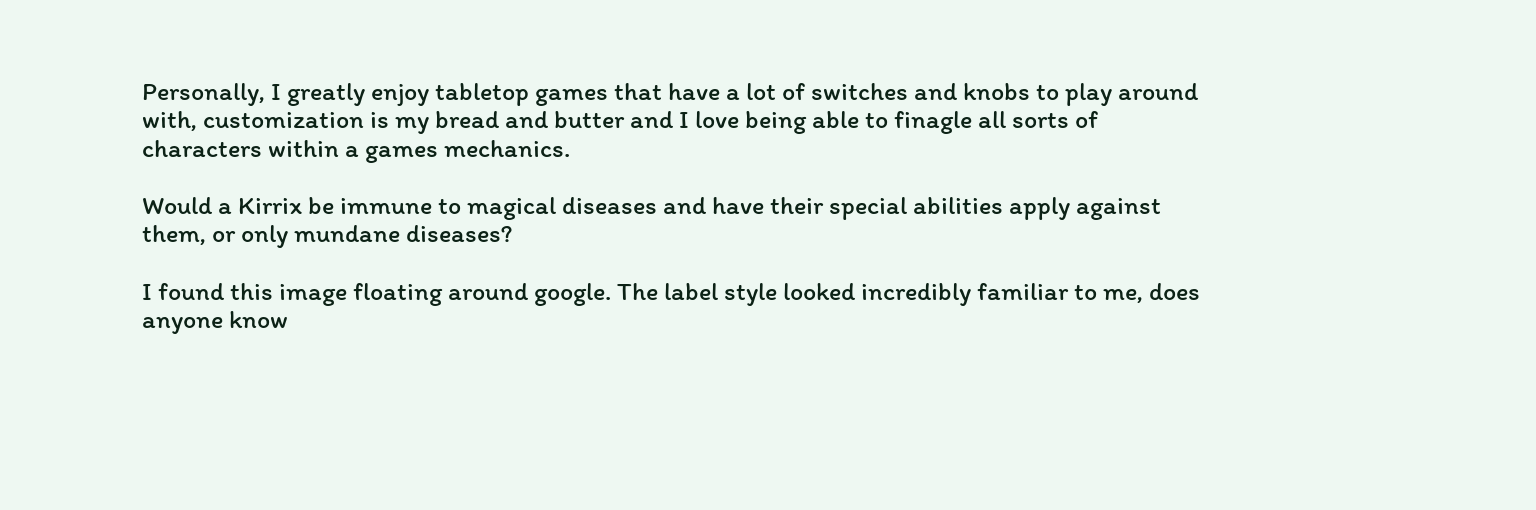Personally, I greatly enjoy tabletop games that have a lot of switches and knobs to play around with, customization is my bread and butter and I love being able to finagle all sorts of characters within a games mechanics.

Would a Kirrix be immune to magical diseases and have their special abilities apply against them, or only mundane diseases?

I found this image floating around google. The label style looked incredibly familiar to me, does anyone know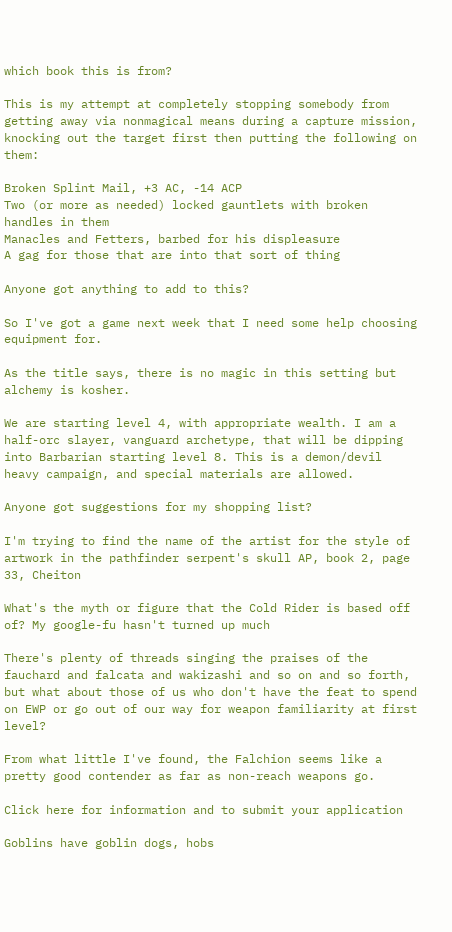which book this is from?

This is my attempt at completely stopping somebody from getting away via nonmagical means during a capture mission, knocking out the target first then putting the following on them:

Broken Splint Mail, +3 AC, -14 ACP
Two (or more as needed) locked gauntlets with broken handles in them
Manacles and Fetters, barbed for his displeasure
A gag for those that are into that sort of thing

Anyone got anything to add to this?

So I've got a game next week that I need some help choosing equipment for.

As the title says, there is no magic in this setting but alchemy is kosher.

We are starting level 4, with appropriate wealth. I am a half-orc slayer, vanguard archetype, that will be dipping into Barbarian starting level 8. This is a demon/devil heavy campaign, and special materials are allowed.

Anyone got suggestions for my shopping list?

I'm trying to find the name of the artist for the style of artwork in the pathfinder serpent's skull AP, book 2, page 33, Cheiton

What's the myth or figure that the Cold Rider is based off of? My google-fu hasn't turned up much

There's plenty of threads singing the praises of the fauchard and falcata and wakizashi and so on and so forth, but what about those of us who don't have the feat to spend on EWP or go out of our way for weapon familiarity at first level?

From what little I've found, the Falchion seems like a pretty good contender as far as non-reach weapons go.

Click here for information and to submit your application

Goblins have goblin dogs, hobs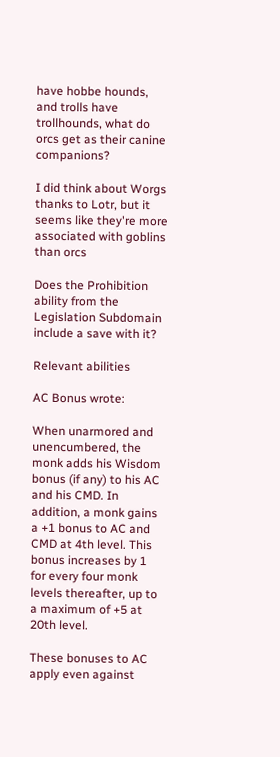have hobbe hounds, and trolls have trollhounds, what do orcs get as their canine companions?

I did think about Worgs thanks to Lotr, but it seems like they're more associated with goblins than orcs

Does the Prohibition ability from the Legislation Subdomain include a save with it?

Relevant abilities

AC Bonus wrote:

When unarmored and unencumbered, the monk adds his Wisdom bonus (if any) to his AC and his CMD. In addition, a monk gains a +1 bonus to AC and CMD at 4th level. This bonus increases by 1 for every four monk levels thereafter, up to a maximum of +5 at 20th level.

These bonuses to AC apply even against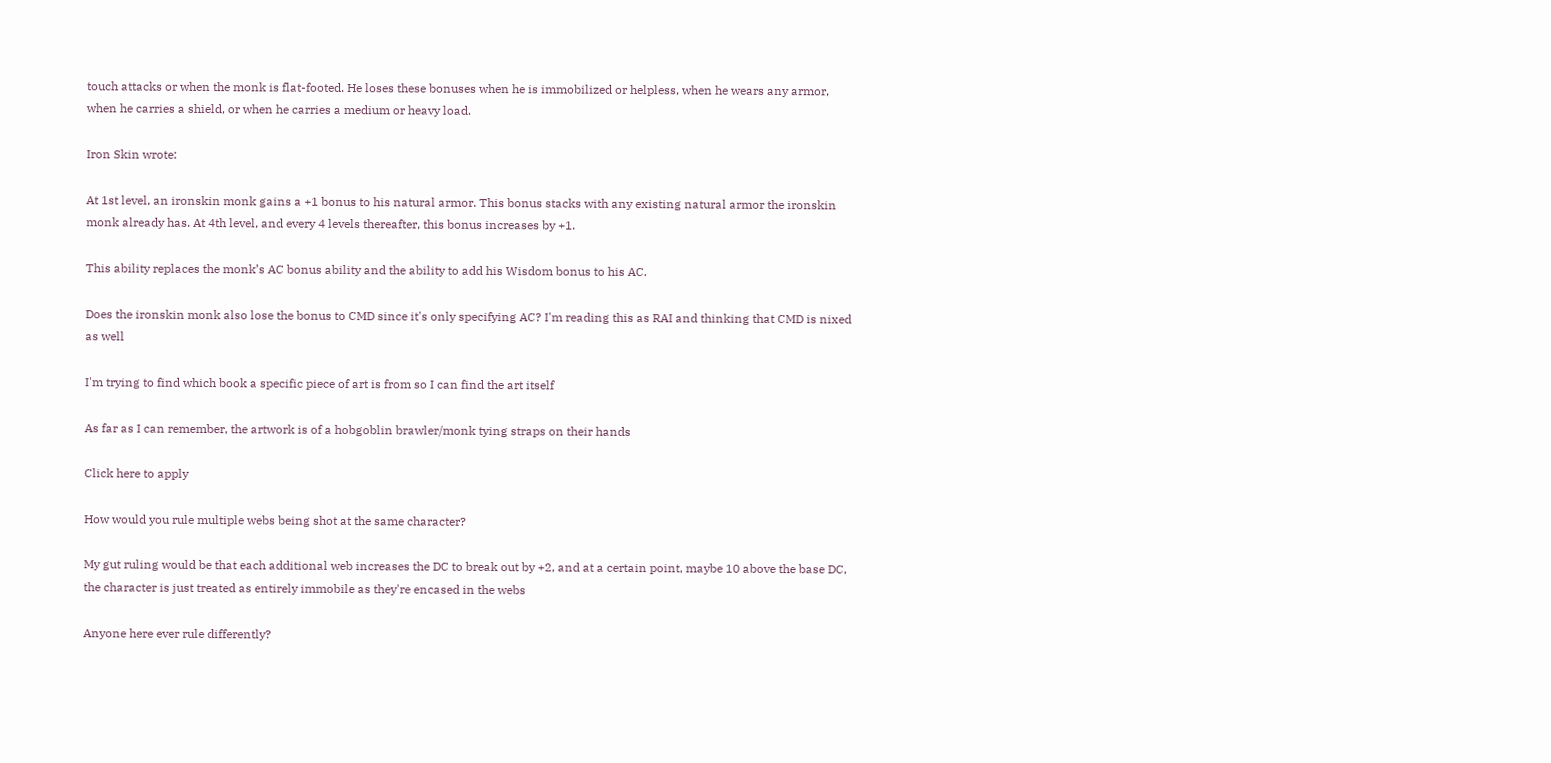touch attacks or when the monk is flat-footed. He loses these bonuses when he is immobilized or helpless, when he wears any armor, when he carries a shield, or when he carries a medium or heavy load.

Iron Skin wrote:

At 1st level, an ironskin monk gains a +1 bonus to his natural armor. This bonus stacks with any existing natural armor the ironskin monk already has. At 4th level, and every 4 levels thereafter, this bonus increases by +1.

This ability replaces the monk’s AC bonus ability and the ability to add his Wisdom bonus to his AC.

Does the ironskin monk also lose the bonus to CMD since it's only specifying AC? I'm reading this as RAI and thinking that CMD is nixed as well

I'm trying to find which book a specific piece of art is from so I can find the art itself

As far as I can remember, the artwork is of a hobgoblin brawler/monk tying straps on their hands

Click here to apply

How would you rule multiple webs being shot at the same character?

My gut ruling would be that each additional web increases the DC to break out by +2, and at a certain point, maybe 10 above the base DC, the character is just treated as entirely immobile as they're encased in the webs

Anyone here ever rule differently?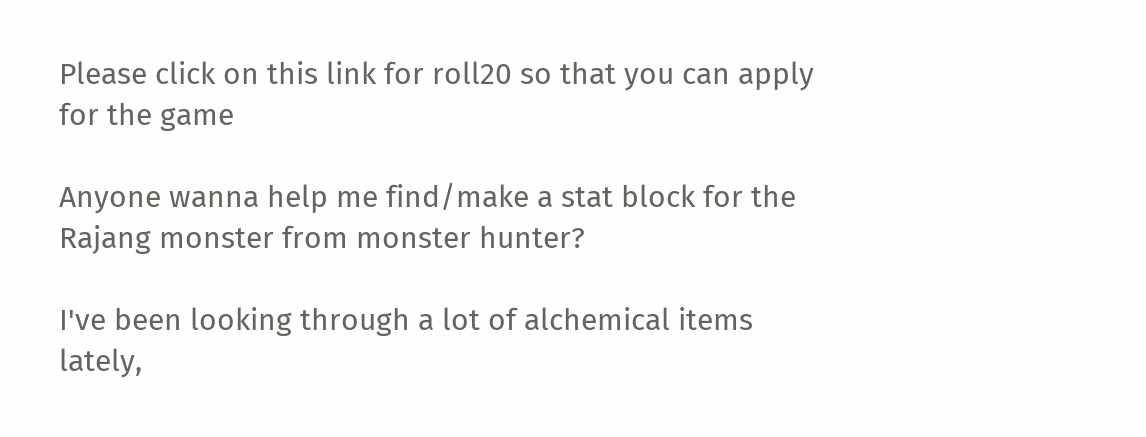Please click on this link for roll20 so that you can apply for the game

Anyone wanna help me find/make a stat block for the Rajang monster from monster hunter?

I've been looking through a lot of alchemical items lately,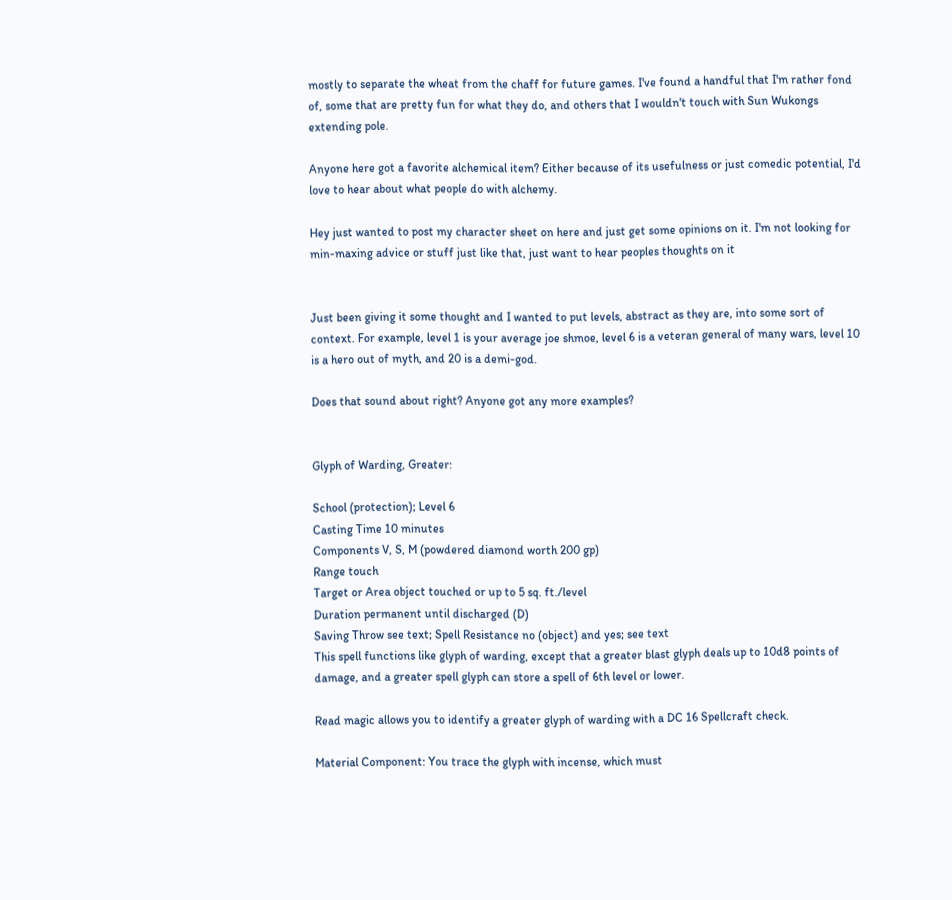mostly to separate the wheat from the chaff for future games. I've found a handful that I'm rather fond of, some that are pretty fun for what they do, and others that I wouldn't touch with Sun Wukongs extending pole.

Anyone here got a favorite alchemical item? Either because of its usefulness or just comedic potential, I'd love to hear about what people do with alchemy.

Hey just wanted to post my character sheet on here and just get some opinions on it. I'm not looking for min-maxing advice or stuff just like that, just want to hear peoples thoughts on it


Just been giving it some thought and I wanted to put levels, abstract as they are, into some sort of context. For example, level 1 is your average joe shmoe, level 6 is a veteran general of many wars, level 10 is a hero out of myth, and 20 is a demi-god.

Does that sound about right? Anyone got any more examples?


Glyph of Warding, Greater:

School (protection); Level 6
Casting Time 10 minutes
Components V, S, M (powdered diamond worth 200 gp)
Range touch
Target or Area object touched or up to 5 sq. ft./level
Duration permanent until discharged (D)
Saving Throw see text; Spell Resistance no (object) and yes; see text
This spell functions like glyph of warding, except that a greater blast glyph deals up to 10d8 points of damage, and a greater spell glyph can store a spell of 6th level or lower.

Read magic allows you to identify a greater glyph of warding with a DC 16 Spellcraft check.

Material Component: You trace the glyph with incense, which must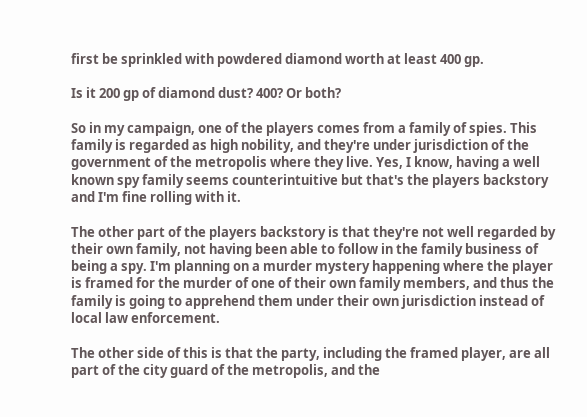first be sprinkled with powdered diamond worth at least 400 gp.

Is it 200 gp of diamond dust? 400? Or both?

So in my campaign, one of the players comes from a family of spies. This family is regarded as high nobility, and they're under jurisdiction of the government of the metropolis where they live. Yes, I know, having a well known spy family seems counterintuitive but that's the players backstory and I'm fine rolling with it.

The other part of the players backstory is that they're not well regarded by their own family, not having been able to follow in the family business of being a spy. I'm planning on a murder mystery happening where the player is framed for the murder of one of their own family members, and thus the family is going to apprehend them under their own jurisdiction instead of local law enforcement.

The other side of this is that the party, including the framed player, are all part of the city guard of the metropolis, and the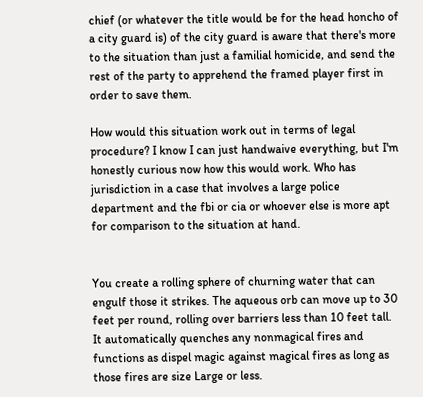chief (or whatever the title would be for the head honcho of a city guard is) of the city guard is aware that there's more to the situation than just a familial homicide, and send the rest of the party to apprehend the framed player first in order to save them.

How would this situation work out in terms of legal procedure? I know I can just handwaive everything, but I'm honestly curious now how this would work. Who has jurisdiction in a case that involves a large police department and the fbi or cia or whoever else is more apt for comparison to the situation at hand.


You create a rolling sphere of churning water that can engulf those it strikes. The aqueous orb can move up to 30 feet per round, rolling over barriers less than 10 feet tall. It automatically quenches any nonmagical fires and functions as dispel magic against magical fires as long as those fires are size Large or less.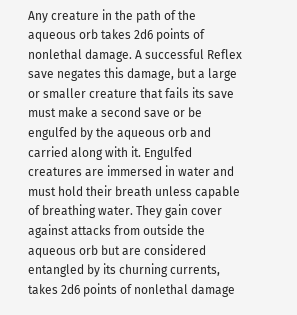Any creature in the path of the aqueous orb takes 2d6 points of nonlethal damage. A successful Reflex save negates this damage, but a large or smaller creature that fails its save must make a second save or be engulfed by the aqueous orb and carried along with it. Engulfed creatures are immersed in water and must hold their breath unless capable of breathing water. They gain cover against attacks from outside the aqueous orb but are considered entangled by its churning currents, takes 2d6 points of nonlethal damage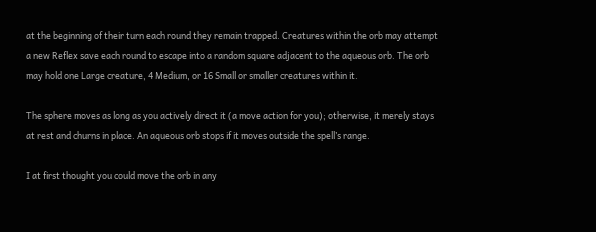at the beginning of their turn each round they remain trapped. Creatures within the orb may attempt a new Reflex save each round to escape into a random square adjacent to the aqueous orb. The orb may hold one Large creature, 4 Medium, or 16 Small or smaller creatures within it.

The sphere moves as long as you actively direct it (a move action for you); otherwise, it merely stays at rest and churns in place. An aqueous orb stops if it moves outside the spell’s range.

I at first thought you could move the orb in any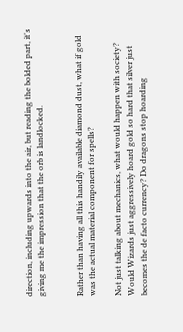direction, including upwards into the air, but reading the bolded part, it's giving me the impression that the orb is landlocked.


Rather than having all this handily available diamond dust, what if gold was the actual material component for spells?

Not just talking about mechanics, what would happen with society? Would Wizards just aggressively hoard gold so hard that silver just becomes the de facto currency? Do dragons stop hoarding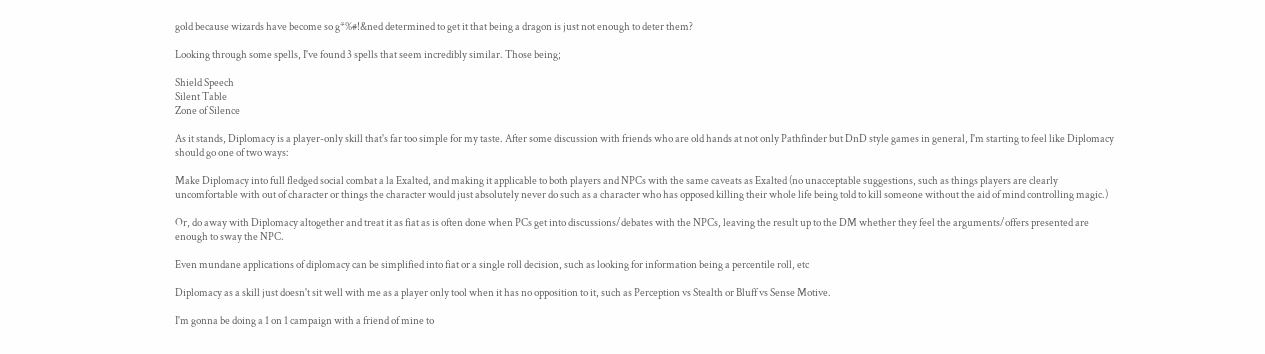gold because wizards have become so g*%#!&ned determined to get it that being a dragon is just not enough to deter them?

Looking through some spells, I've found 3 spells that seem incredibly similar. Those being;

Shield Speech
Silent Table
Zone of Silence

As it stands, Diplomacy is a player-only skill that's far too simple for my taste. After some discussion with friends who are old hands at not only Pathfinder but DnD style games in general, I'm starting to feel like Diplomacy should go one of two ways:

Make Diplomacy into full fledged social combat a la Exalted, and making it applicable to both players and NPCs with the same caveats as Exalted (no unacceptable suggestions, such as things players are clearly uncomfortable with out of character or things the character would just absolutely never do such as a character who has opposed killing their whole life being told to kill someone without the aid of mind controlling magic.)

Or, do away with Diplomacy altogether and treat it as fiat as is often done when PCs get into discussions/debates with the NPCs, leaving the result up to the DM whether they feel the arguments/offers presented are enough to sway the NPC.

Even mundane applications of diplomacy can be simplified into fiat or a single roll decision, such as looking for information being a percentile roll, etc

Diplomacy as a skill just doesn't sit well with me as a player only tool when it has no opposition to it, such as Perception vs Stealth or Bluff vs Sense Motive.

I'm gonna be doing a 1 on 1 campaign with a friend of mine to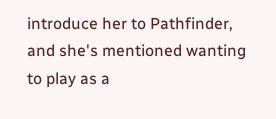introduce her to Pathfinder, and she's mentioned wanting to play as a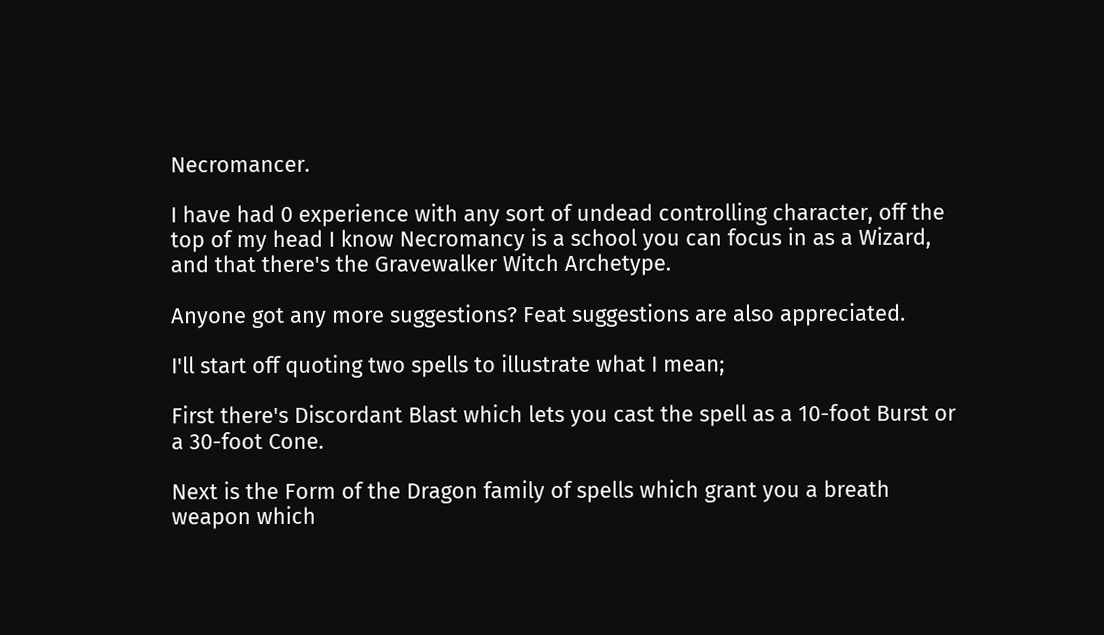Necromancer.

I have had 0 experience with any sort of undead controlling character, off the top of my head I know Necromancy is a school you can focus in as a Wizard, and that there's the Gravewalker Witch Archetype.

Anyone got any more suggestions? Feat suggestions are also appreciated.

I'll start off quoting two spells to illustrate what I mean;

First there's Discordant Blast which lets you cast the spell as a 10-foot Burst or a 30-foot Cone.

Next is the Form of the Dragon family of spells which grant you a breath weapon which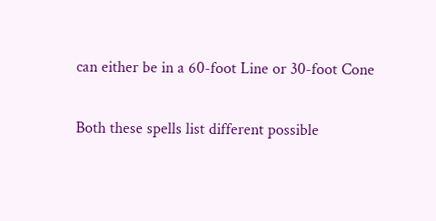can either be in a 60-foot Line or 30-foot Cone

Both these spells list different possible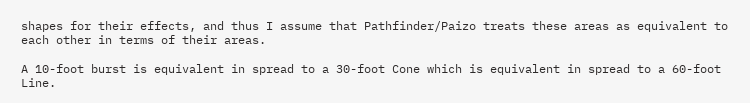shapes for their effects, and thus I assume that Pathfinder/Paizo treats these areas as equivalent to each other in terms of their areas.

A 10-foot burst is equivalent in spread to a 30-foot Cone which is equivalent in spread to a 60-foot Line.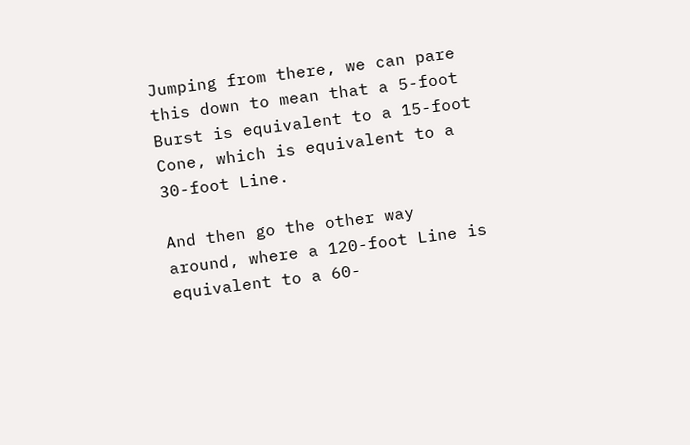Jumping from there, we can pare this down to mean that a 5-foot Burst is equivalent to a 15-foot Cone, which is equivalent to a 30-foot Line.

And then go the other way around, where a 120-foot Line is equivalent to a 60-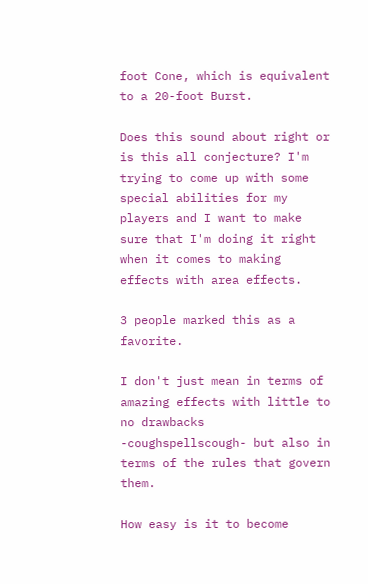foot Cone, which is equivalent to a 20-foot Burst.

Does this sound about right or is this all conjecture? I'm trying to come up with some special abilities for my players and I want to make sure that I'm doing it right when it comes to making effects with area effects.

3 people marked this as a favorite.

I don't just mean in terms of amazing effects with little to no drawbacks -coughspellscough- but also in terms of the rules that govern them.

How easy is it to become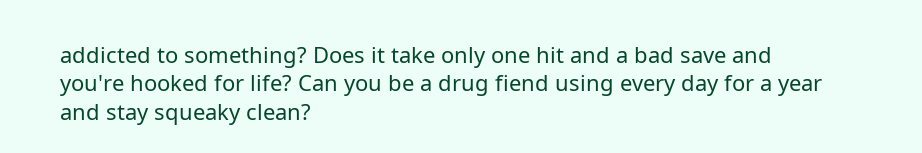addicted to something? Does it take only one hit and a bad save and you're hooked for life? Can you be a drug fiend using every day for a year and stay squeaky clean?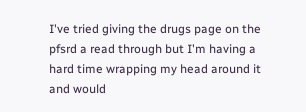I've tried giving the drugs page on the pfsrd a read through but I'm having a hard time wrapping my head around it and would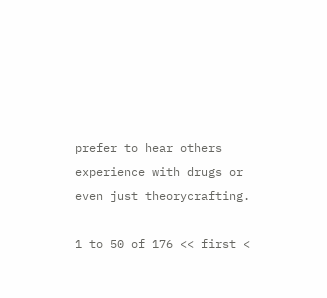prefer to hear others experience with drugs or even just theorycrafting.

1 to 50 of 176 << first <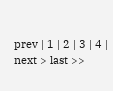prev | 1 | 2 | 3 | 4 | next > last >>